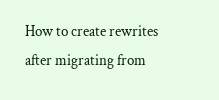How to create rewrites after migrating from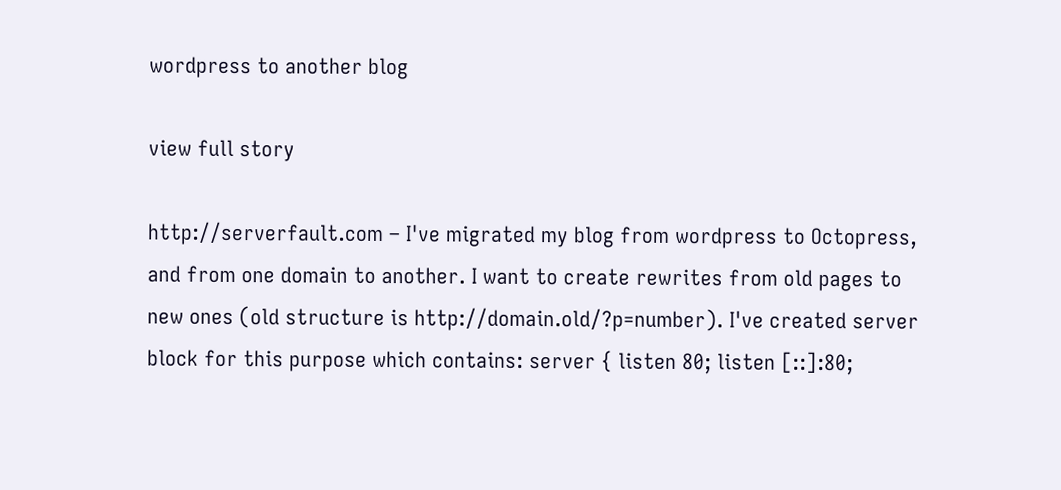wordpress to another blog

view full story

http://serverfault.com – I've migrated my blog from wordpress to Octopress, and from one domain to another. I want to create rewrites from old pages to new ones (old structure is http://domain.old/?p=number). I've created server block for this purpose which contains: server { listen 80; listen [::]:80;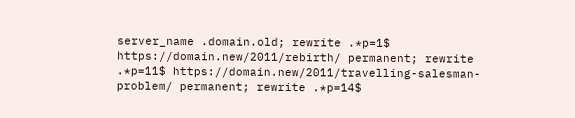server_name .domain.old; rewrite .*p=1$ https://domain.new/2011/rebirth/ permanent; rewrite .*p=11$ https://domain.new/2011/travelling-salesman-problem/ permanent; rewrite .*p=14$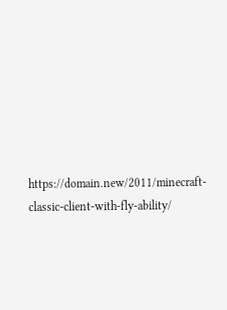https://domain.new/2011/minecraft-classic-client-with-fly-ability/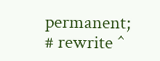permanent; # rewrite ^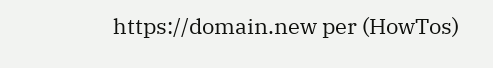https://domain.new per (HowTos)